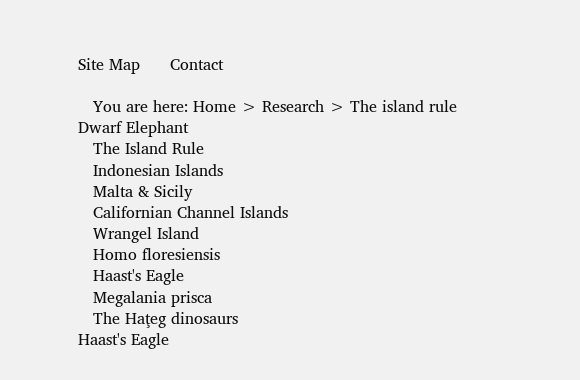Site Map      Contact

   You are here: Home > Research > The island rule
Dwarf Elephant
   The Island Rule
   Indonesian Islands
   Malta & Sicily
   Californian Channel Islands
   Wrangel Island
   Homo floresiensis
   Haast's Eagle
   Megalania prisca
   The Haţeg dinosaurs
Haast's Eagle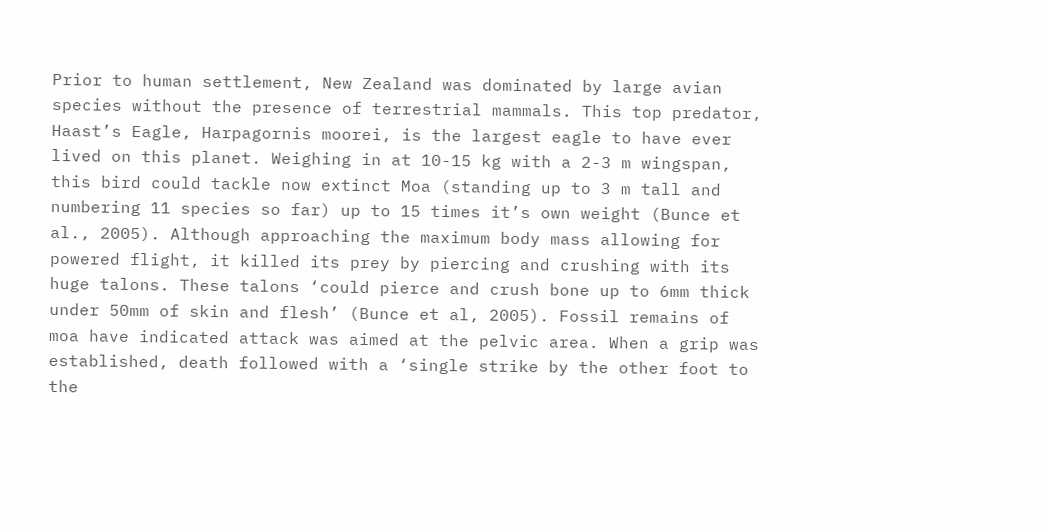Prior to human settlement, New Zealand was dominated by large avian species without the presence of terrestrial mammals. This top predator, Haast’s Eagle, Harpagornis moorei, is the largest eagle to have ever lived on this planet. Weighing in at 10-15 kg with a 2-3 m wingspan, this bird could tackle now extinct Moa (standing up to 3 m tall and numbering 11 species so far) up to 15 times it’s own weight (Bunce et al., 2005). Although approaching the maximum body mass allowing for powered flight, it killed its prey by piercing and crushing with its huge talons. These talons ‘could pierce and crush bone up to 6mm thick under 50mm of skin and flesh’ (Bunce et al, 2005). Fossil remains of moa have indicated attack was aimed at the pelvic area. When a grip was established, death followed with a ‘single strike by the other foot to the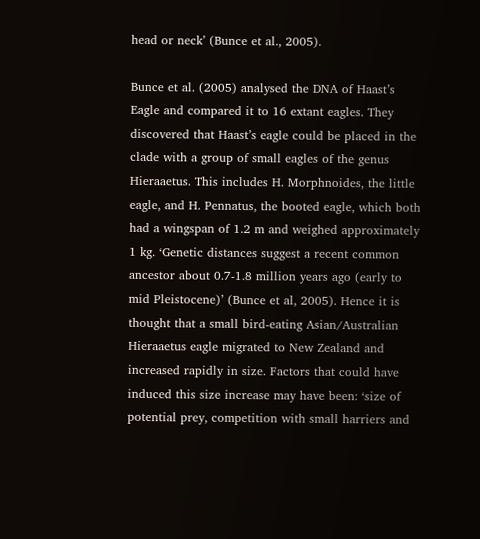head or neck’ (Bunce et al., 2005).

Bunce et al. (2005) analysed the DNA of Haast’s Eagle and compared it to 16 extant eagles. They discovered that Haast’s eagle could be placed in the clade with a group of small eagles of the genus Hieraaetus. This includes H. Morphnoides, the little eagle, and H. Pennatus, the booted eagle, which both had a wingspan of 1.2 m and weighed approximately 1 kg. ‘Genetic distances suggest a recent common ancestor about 0.7-1.8 million years ago (early to mid Pleistocene)’ (Bunce et al, 2005). Hence it is thought that a small bird-eating Asian/Australian Hieraaetus eagle migrated to New Zealand and increased rapidly in size. Factors that could have induced this size increase may have been: ‘size of potential prey, competition with small harriers and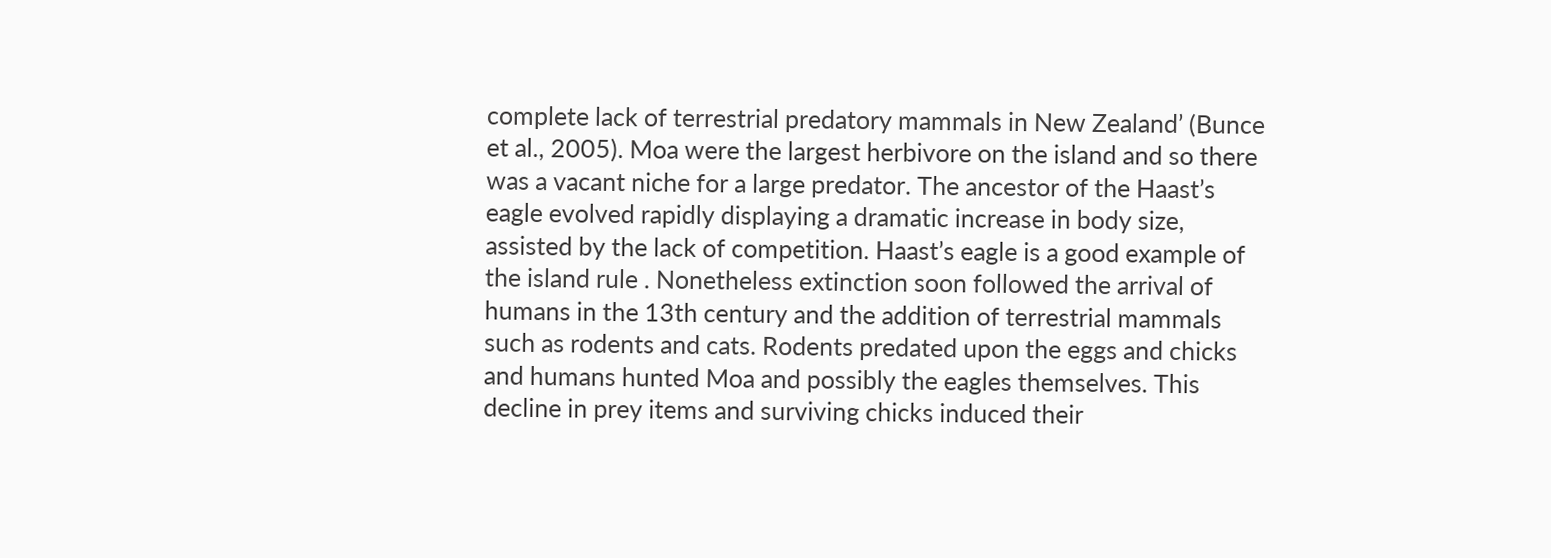complete lack of terrestrial predatory mammals in New Zealand’ (Bunce et al., 2005). Moa were the largest herbivore on the island and so there was a vacant niche for a large predator. The ancestor of the Haast’s eagle evolved rapidly displaying a dramatic increase in body size, assisted by the lack of competition. Haast’s eagle is a good example of the island rule . Nonetheless extinction soon followed the arrival of humans in the 13th century and the addition of terrestrial mammals such as rodents and cats. Rodents predated upon the eggs and chicks and humans hunted Moa and possibly the eagles themselves. This decline in prey items and surviving chicks induced their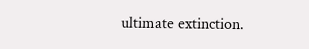ultimate extinction.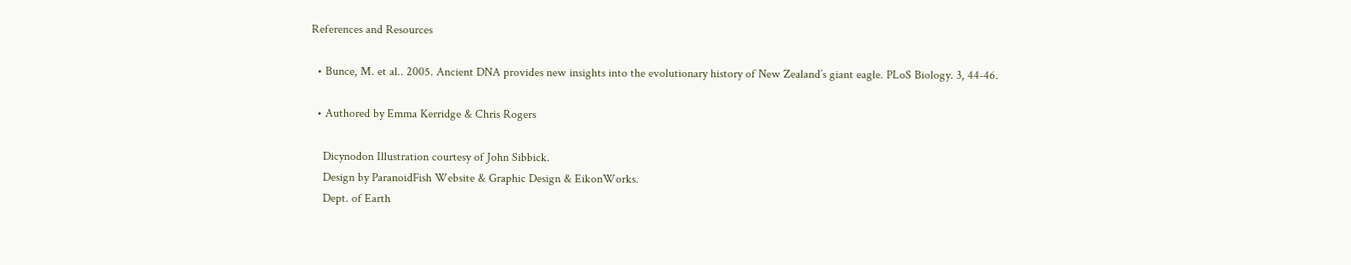References and Resources

  • Bunce, M. et al.. 2005. Ancient DNA provides new insights into the evolutionary history of New Zealand’s giant eagle. PLoS Biology. 3, 44-46.

  • Authored by Emma Kerridge & Chris Rogers

    Dicynodon Illustration courtesy of John Sibbick.
    Design by ParanoidFish Website & Graphic Design & EikonWorks.
    Dept. of Earth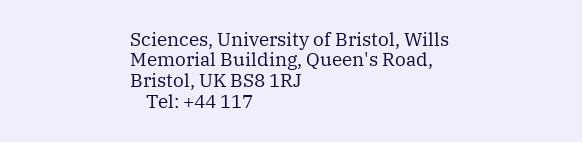Sciences, University of Bristol, Wills Memorial Building, Queen's Road, Bristol, UK BS8 1RJ
    Tel: +44 117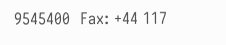9545400  Fax: +44 117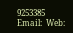9253385  Email:  Web: